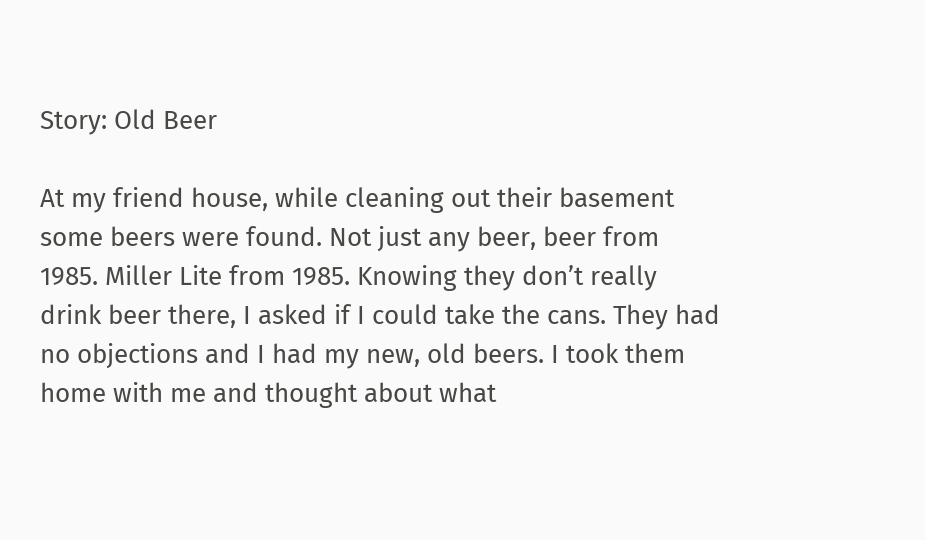Story: Old Beer

At my friend house, while cleaning out their basement some beers were found. Not just any beer, beer from 1985. Miller Lite from 1985. Knowing they don’t really drink beer there, I asked if I could take the cans. They had no objections and I had my new, old beers. I took them home with me and thought about what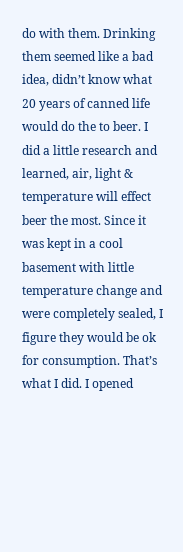do with them. Drinking them seemed like a bad idea, didn’t know what 20 years of canned life would do the to beer. I did a little research and learned, air, light & temperature will effect beer the most. Since it was kept in a cool basement with little temperature change and were completely sealed, I figure they would be ok for consumption. That’s what I did. I opened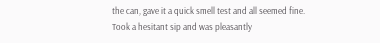the can, gave it a quick smell test and all seemed fine. Took a hesitant sip and was pleasantly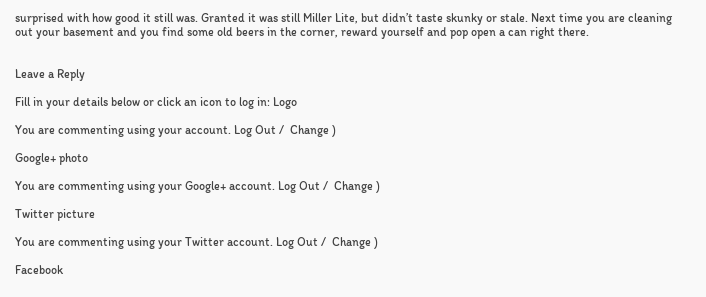surprised with how good it still was. Granted it was still Miller Lite, but didn’t taste skunky or stale. Next time you are cleaning out your basement and you find some old beers in the corner, reward yourself and pop open a can right there.


Leave a Reply

Fill in your details below or click an icon to log in: Logo

You are commenting using your account. Log Out /  Change )

Google+ photo

You are commenting using your Google+ account. Log Out /  Change )

Twitter picture

You are commenting using your Twitter account. Log Out /  Change )

Facebook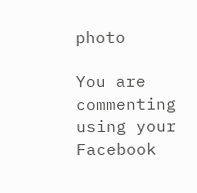photo

You are commenting using your Facebook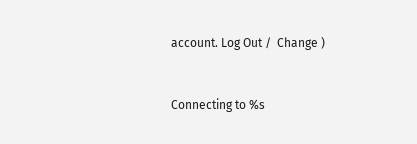account. Log Out /  Change )


Connecting to %s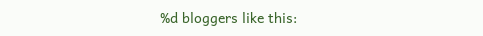%d bloggers like this: